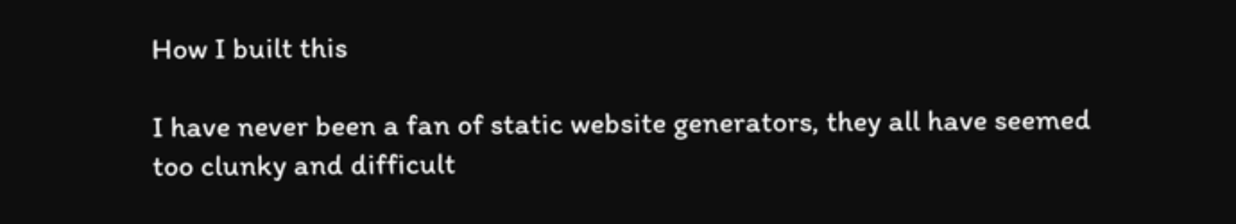How I built this

I have never been a fan of static website generators, they all have seemed too clunky and difficult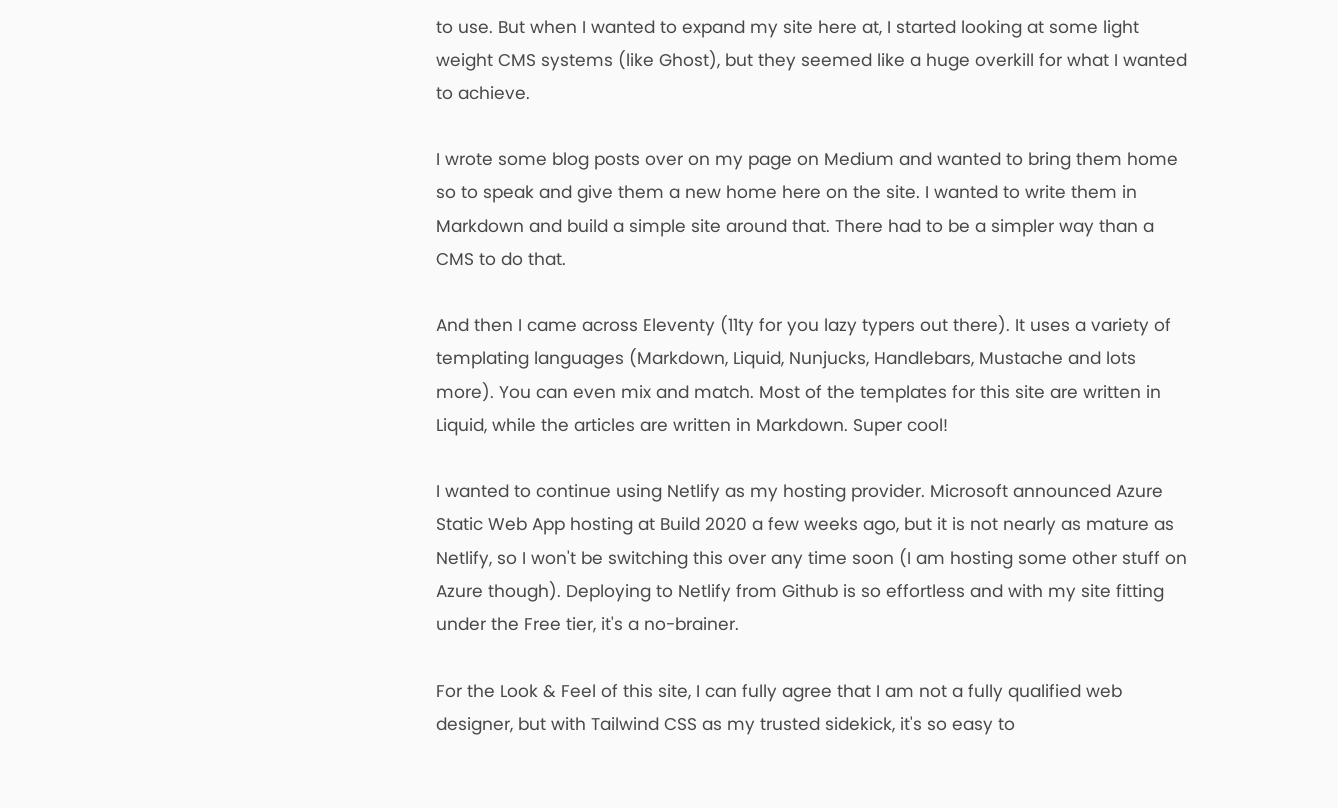to use. But when I wanted to expand my site here at, I started looking at some light weight CMS systems (like Ghost), but they seemed like a huge overkill for what I wanted to achieve.

I wrote some blog posts over on my page on Medium and wanted to bring them home so to speak and give them a new home here on the site. I wanted to write them in Markdown and build a simple site around that. There had to be a simpler way than a CMS to do that.

And then I came across Eleventy (11ty for you lazy typers out there). It uses a variety of templating languages (Markdown, Liquid, Nunjucks, Handlebars, Mustache and lots more). You can even mix and match. Most of the templates for this site are written in Liquid, while the articles are written in Markdown. Super cool!

I wanted to continue using Netlify as my hosting provider. Microsoft announced Azure Static Web App hosting at Build 2020 a few weeks ago, but it is not nearly as mature as Netlify, so I won't be switching this over any time soon (I am hosting some other stuff on Azure though). Deploying to Netlify from Github is so effortless and with my site fitting under the Free tier, it's a no-brainer.

For the Look & Feel of this site, I can fully agree that I am not a fully qualified web designer, but with Tailwind CSS as my trusted sidekick, it's so easy to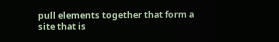pull elements together that form a site that is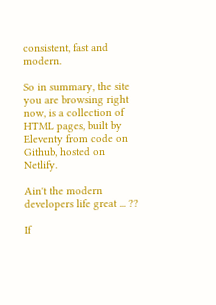consistent, fast and modern.

So in summary, the site you are browsing right now, is a collection of HTML pages, built by Eleventy from code on Github, hosted on Netlify.

Ain't the modern developers life great ... ??

If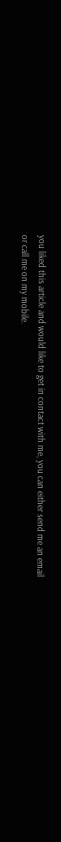you liked this article and would like to get in contact with me, you can either send me an email or call me on my mobile.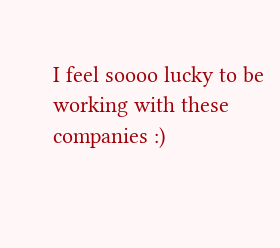I feel soooo lucky to be working with these companies :)